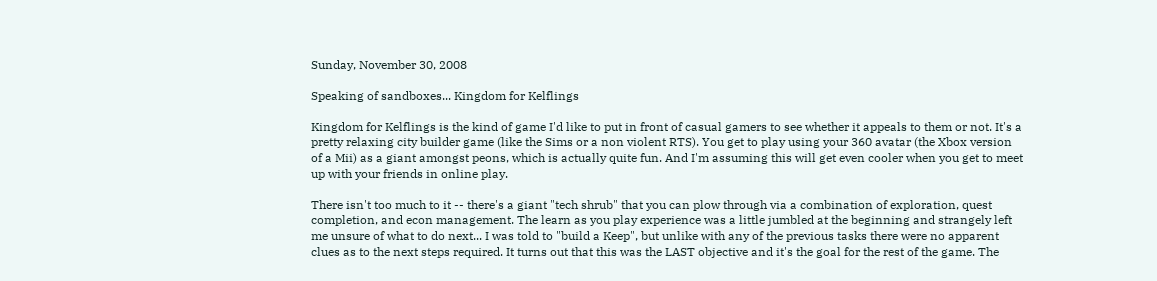Sunday, November 30, 2008

Speaking of sandboxes... Kingdom for Kelflings

Kingdom for Kelflings is the kind of game I'd like to put in front of casual gamers to see whether it appeals to them or not. It's a pretty relaxing city builder game (like the Sims or a non violent RTS). You get to play using your 360 avatar (the Xbox version of a Mii) as a giant amongst peons, which is actually quite fun. And I'm assuming this will get even cooler when you get to meet up with your friends in online play.

There isn't too much to it -- there's a giant "tech shrub" that you can plow through via a combination of exploration, quest completion, and econ management. The learn as you play experience was a little jumbled at the beginning and strangely left me unsure of what to do next... I was told to "build a Keep", but unlike with any of the previous tasks there were no apparent clues as to the next steps required. It turns out that this was the LAST objective and it's the goal for the rest of the game. The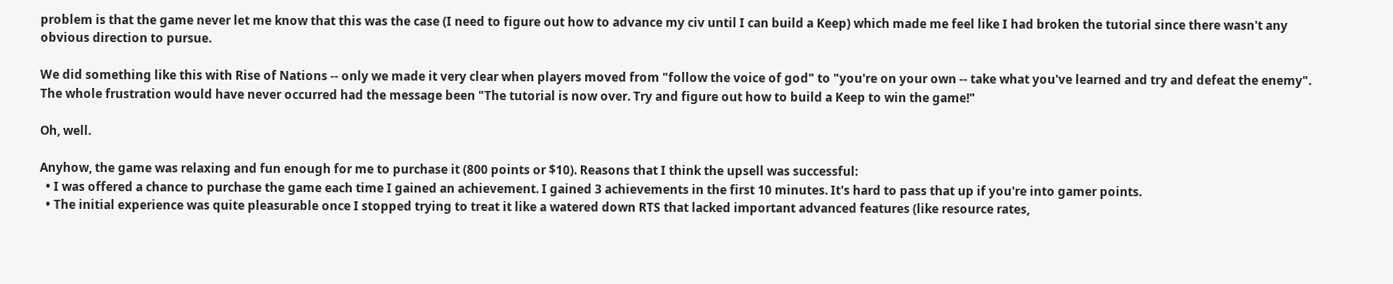problem is that the game never let me know that this was the case (I need to figure out how to advance my civ until I can build a Keep) which made me feel like I had broken the tutorial since there wasn't any obvious direction to pursue.

We did something like this with Rise of Nations -- only we made it very clear when players moved from "follow the voice of god" to "you're on your own -- take what you've learned and try and defeat the enemy". The whole frustration would have never occurred had the message been "The tutorial is now over. Try and figure out how to build a Keep to win the game!"

Oh, well.

Anyhow, the game was relaxing and fun enough for me to purchase it (800 points or $10). Reasons that I think the upsell was successful:
  • I was offered a chance to purchase the game each time I gained an achievement. I gained 3 achievements in the first 10 minutes. It's hard to pass that up if you're into gamer points.
  • The initial experience was quite pleasurable once I stopped trying to treat it like a watered down RTS that lacked important advanced features (like resource rates,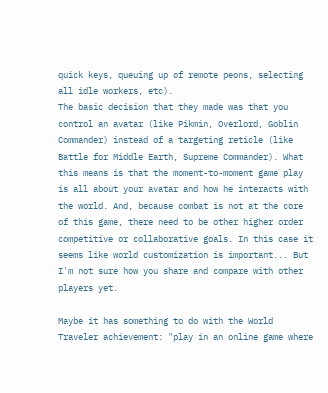quick keys, queuing up of remote peons, selecting all idle workers, etc).
The basic decision that they made was that you control an avatar (like Pikmin, Overlord, Goblin Commander) instead of a targeting reticle (like Battle for Middle Earth, Supreme Commander). What this means is that the moment-to-moment game play is all about your avatar and how he interacts with the world. And, because combat is not at the core of this game, there need to be other higher order competitive or collaborative goals. In this case it seems like world customization is important... But I'm not sure how you share and compare with other players yet.

Maybe it has something to do with the World Traveler achievement: "play in an online game where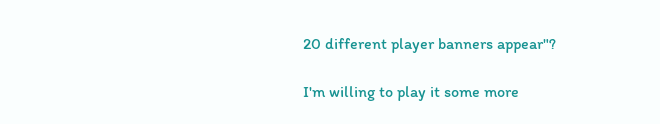20 different player banners appear"?

I'm willing to play it some more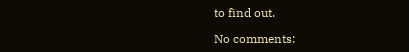to find out.

No comments: